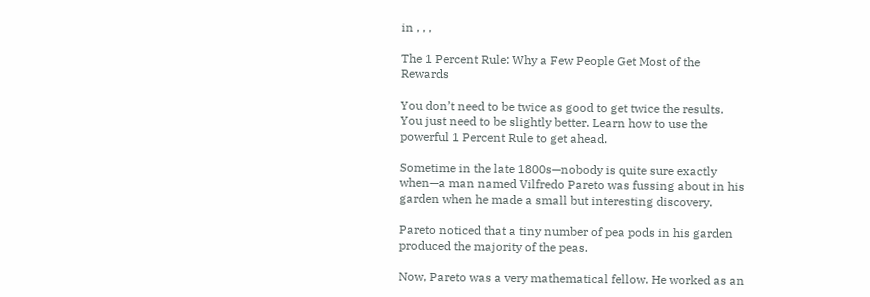in , , ,

The 1 Percent Rule: Why a Few People Get Most of the Rewards

You don’t need to be twice as good to get twice the results. You just need to be slightly better. Learn how to use the powerful 1 Percent Rule to get ahead.

Sometime in the late 1800s—nobody is quite sure exactly when—a man named Vilfredo Pareto was fussing about in his garden when he made a small but interesting discovery.

Pareto noticed that a tiny number of pea pods in his garden produced the majority of the peas.

Now, Pareto was a very mathematical fellow. He worked as an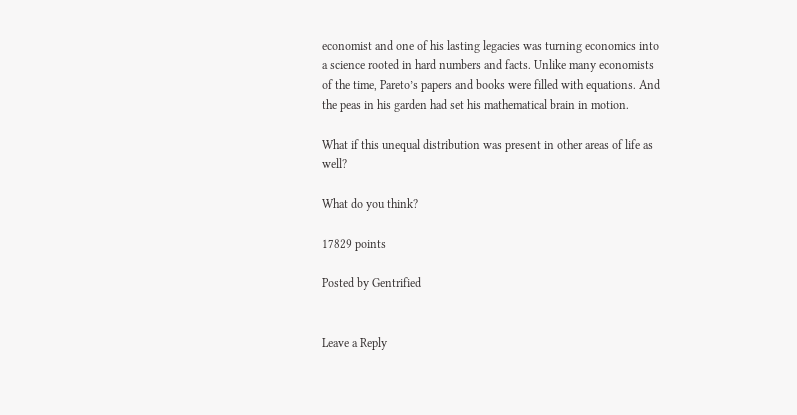economist and one of his lasting legacies was turning economics into a science rooted in hard numbers and facts. Unlike many economists of the time, Pareto’s papers and books were filled with equations. And the peas in his garden had set his mathematical brain in motion.

What if this unequal distribution was present in other areas of life as well?

What do you think?

17829 points

Posted by Gentrified


Leave a Reply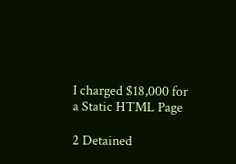I charged $18,000 for a Static HTML Page

2 Detained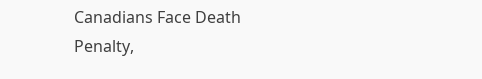Canadians Face Death Penalty,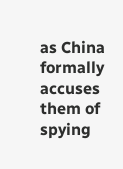as China formally accuses them of spying